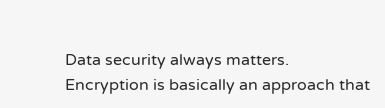Data security always matters. Encryption is basically an approach that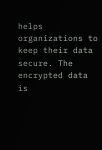helps organizations to keep their data secure. The encrypted data is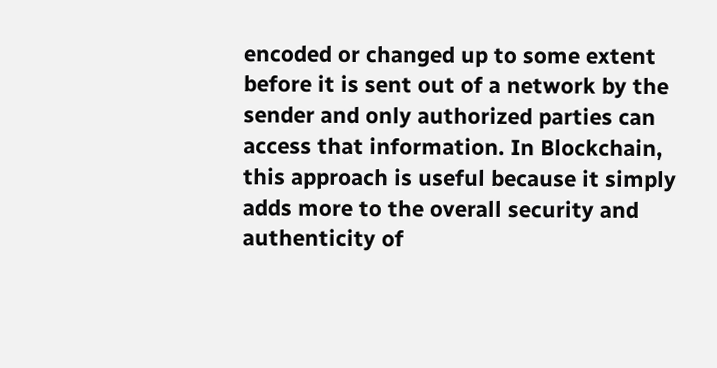encoded or changed up to some extent before it is sent out of a network by the sender and only authorized parties can access that information. In Blockchain, this approach is useful because it simply adds more to the overall security and authenticity of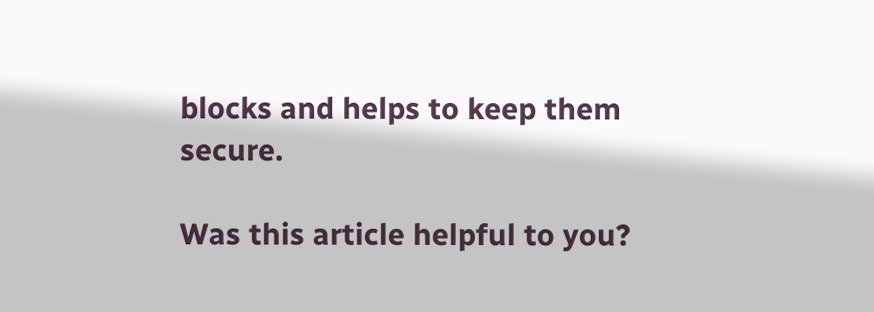blocks and helps to keep them secure.

Was this article helpful to you?